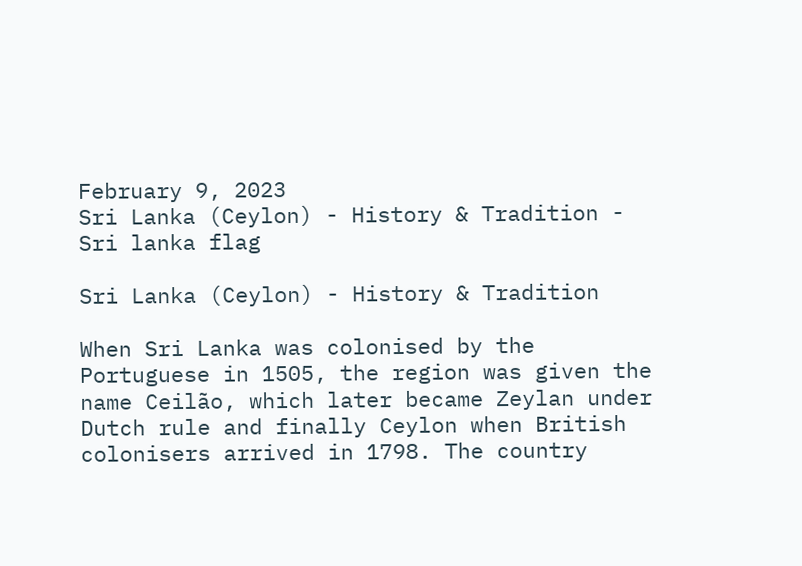February 9, 2023
Sri Lanka (Ceylon) - History & Tradition - Sri lanka flag

Sri Lanka (Ceylon) - History & Tradition

When Sri Lanka was colonised by the Portuguese in 1505, the region was given the name Ceilão, which later became Zeylan under Dutch rule and finally Ceylon when British colonisers arrived in 1798. The country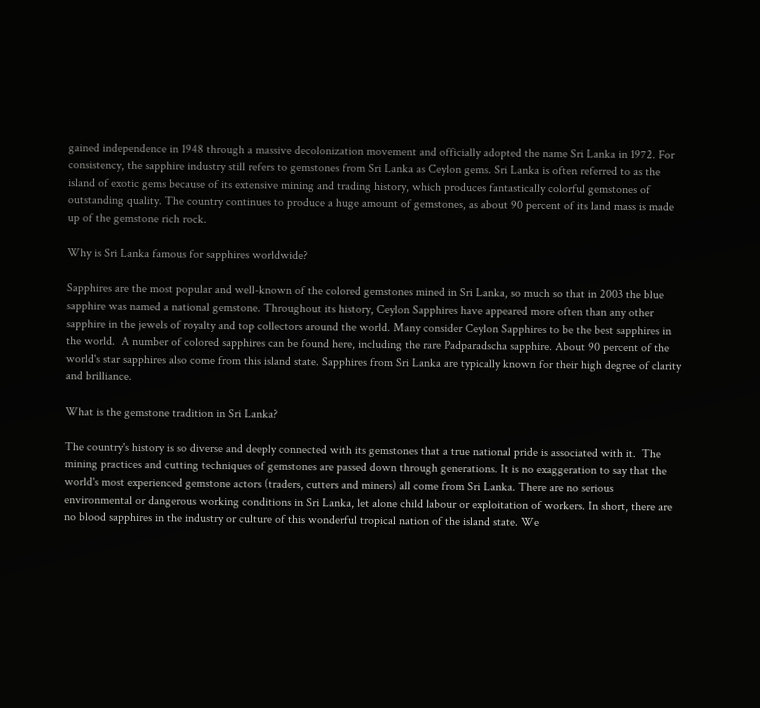gained independence in 1948 through a massive decolonization movement and officially adopted the name Sri Lanka in 1972. For consistency, the sapphire industry still refers to gemstones from Sri Lanka as Ceylon gems. Sri Lanka is often referred to as the island of exotic gems because of its extensive mining and trading history, which produces fantastically colorful gemstones of outstanding quality. The country continues to produce a huge amount of gemstones, as about 90 percent of its land mass is made up of the gemstone rich rock.

Why is Sri Lanka famous for sapphires worldwide?

Sapphires are the most popular and well-known of the colored gemstones mined in Sri Lanka, so much so that in 2003 the blue sapphire was named a national gemstone. Throughout its history, Ceylon Sapphires have appeared more often than any other sapphire in the jewels of royalty and top collectors around the world. Many consider Ceylon Sapphires to be the best sapphires in the world.  A number of colored sapphires can be found here, including the rare Padparadscha sapphire. About 90 percent of the world's star sapphires also come from this island state. Sapphires from Sri Lanka are typically known for their high degree of clarity and brilliance.

What is the gemstone tradition in Sri Lanka?

The country's history is so diverse and deeply connected with its gemstones that a true national pride is associated with it.  The mining practices and cutting techniques of gemstones are passed down through generations. It is no exaggeration to say that the world's most experienced gemstone actors (traders, cutters and miners) all come from Sri Lanka. There are no serious environmental or dangerous working conditions in Sri Lanka, let alone child labour or exploitation of workers. In short, there are no blood sapphires in the industry or culture of this wonderful tropical nation of the island state. We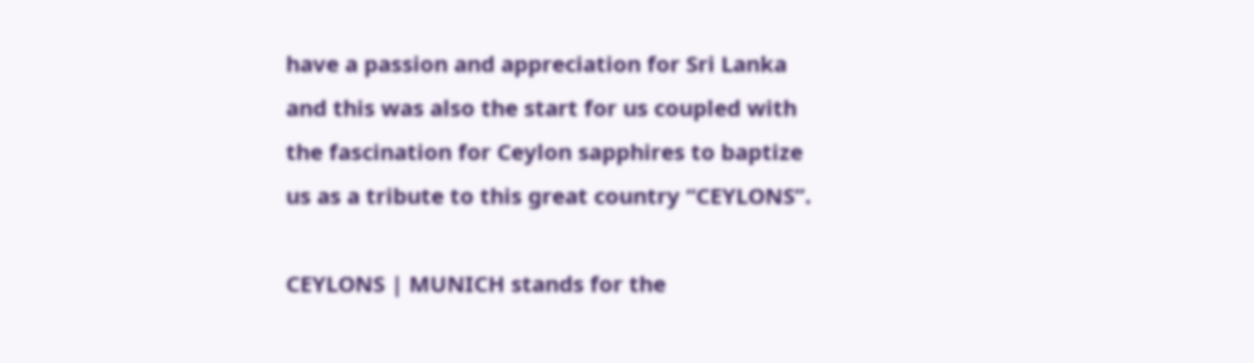have a passion and appreciation for Sri Lanka and this was also the start for us coupled with the fascination for Ceylon sapphires to baptize us as a tribute to this great country “CEYLONS”.

CEYLONS | MUNICH stands for the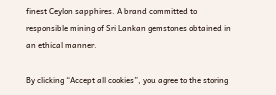finest Ceylon sapphires. A brand committed to responsible mining of Sri Lankan gemstones obtained in an ethical manner.

By clicking “Accept all cookies”, you agree to the storing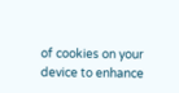of cookies on your device to enhance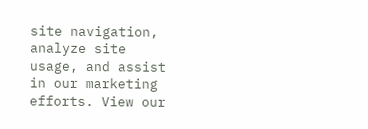site navigation, analyze site usage, and assist in our marketing efforts. View our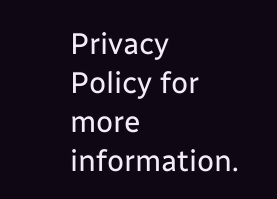Privacy Policy for more information.